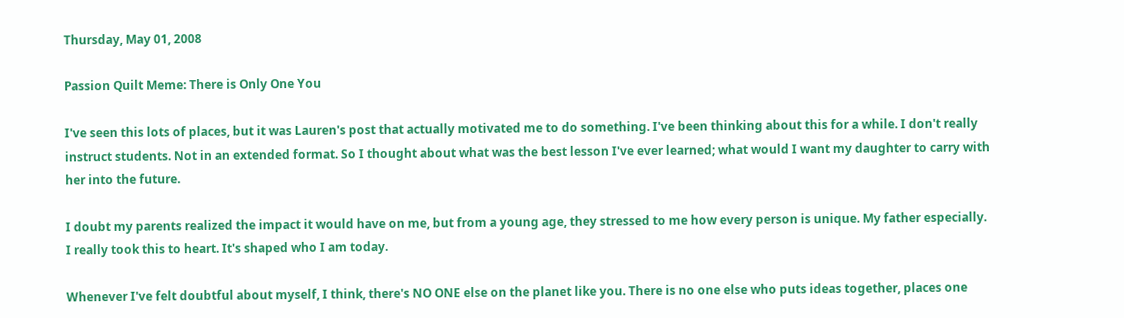Thursday, May 01, 2008

Passion Quilt Meme: There is Only One You

I've seen this lots of places, but it was Lauren's post that actually motivated me to do something. I've been thinking about this for a while. I don't really instruct students. Not in an extended format. So I thought about what was the best lesson I've ever learned; what would I want my daughter to carry with her into the future.

I doubt my parents realized the impact it would have on me, but from a young age, they stressed to me how every person is unique. My father especially. I really took this to heart. It's shaped who I am today.

Whenever I've felt doubtful about myself, I think, there's NO ONE else on the planet like you. There is no one else who puts ideas together, places one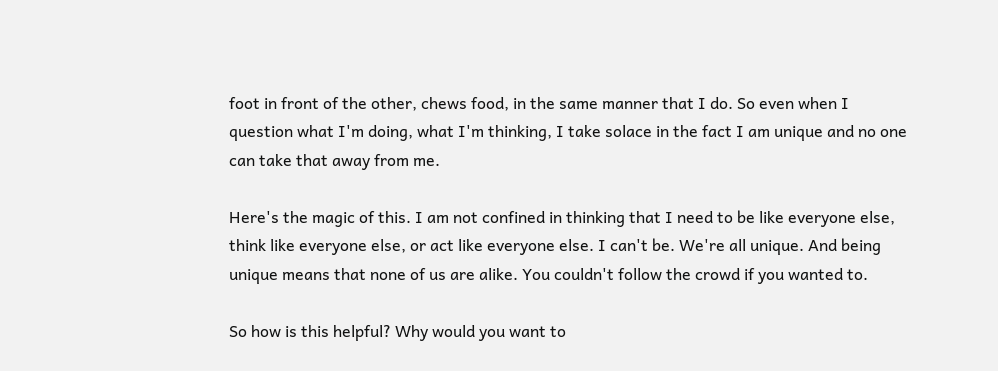foot in front of the other, chews food, in the same manner that I do. So even when I question what I'm doing, what I'm thinking, I take solace in the fact I am unique and no one can take that away from me.

Here's the magic of this. I am not confined in thinking that I need to be like everyone else, think like everyone else, or act like everyone else. I can't be. We're all unique. And being unique means that none of us are alike. You couldn't follow the crowd if you wanted to.

So how is this helpful? Why would you want to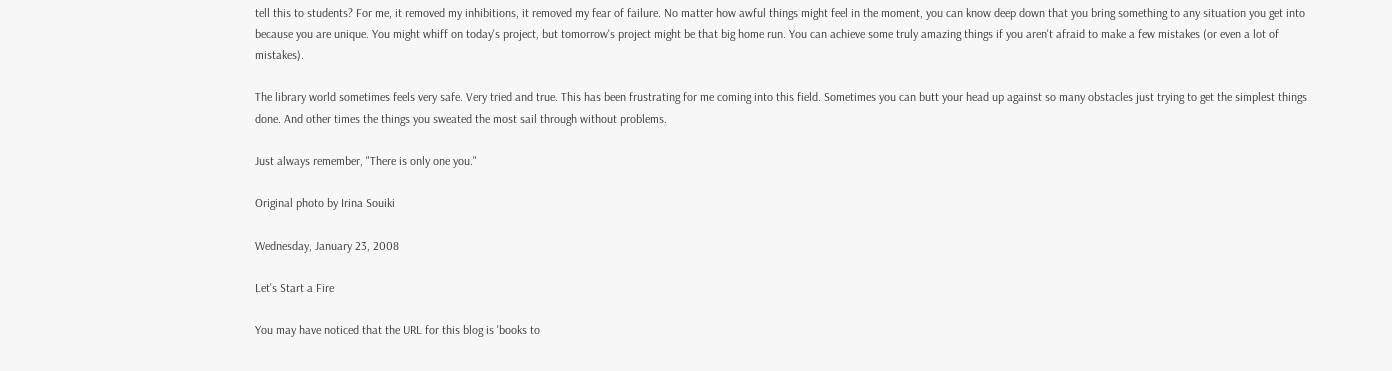tell this to students? For me, it removed my inhibitions, it removed my fear of failure. No matter how awful things might feel in the moment, you can know deep down that you bring something to any situation you get into because you are unique. You might whiff on today's project, but tomorrow's project might be that big home run. You can achieve some truly amazing things if you aren't afraid to make a few mistakes (or even a lot of mistakes).

The library world sometimes feels very safe. Very tried and true. This has been frustrating for me coming into this field. Sometimes you can butt your head up against so many obstacles just trying to get the simplest things done. And other times the things you sweated the most sail through without problems.

Just always remember, "There is only one you."

Original photo by Irina Souiki

Wednesday, January 23, 2008

Let's Start a Fire

You may have noticed that the URL for this blog is 'books to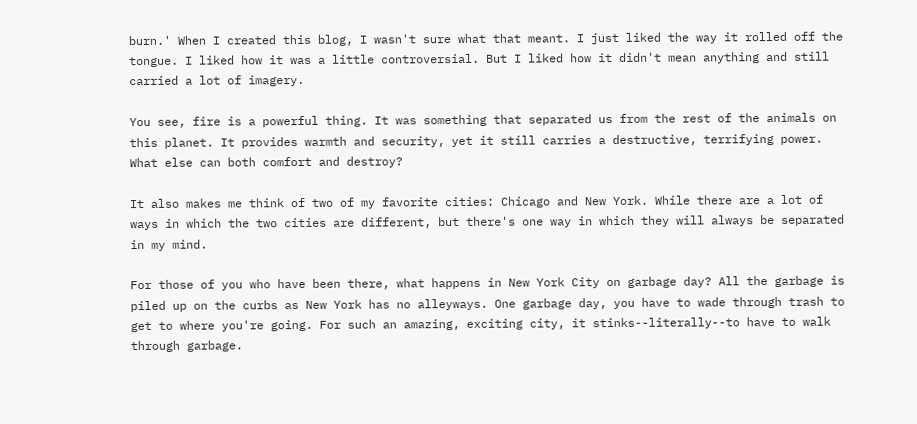burn.' When I created this blog, I wasn't sure what that meant. I just liked the way it rolled off the tongue. I liked how it was a little controversial. But I liked how it didn't mean anything and still carried a lot of imagery.

You see, fire is a powerful thing. It was something that separated us from the rest of the animals on this planet. It provides warmth and security, yet it still carries a destructive, terrifying power. What else can both comfort and destroy?

It also makes me think of two of my favorite cities: Chicago and New York. While there are a lot of ways in which the two cities are different, but there's one way in which they will always be separated in my mind.

For those of you who have been there, what happens in New York City on garbage day? All the garbage is piled up on the curbs as New York has no alleyways. One garbage day, you have to wade through trash to get to where you're going. For such an amazing, exciting city, it stinks--literally--to have to walk through garbage.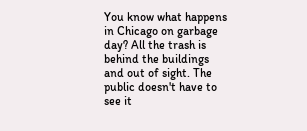You know what happens in Chicago on garbage day? All the trash is behind the buildings and out of sight. The public doesn't have to see it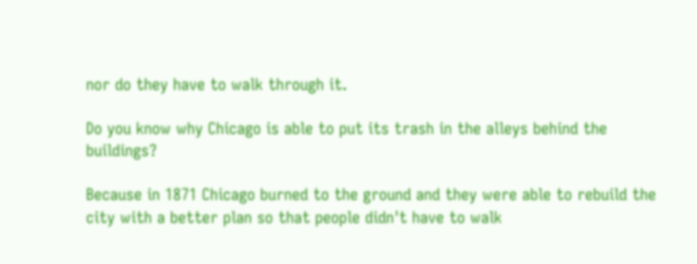nor do they have to walk through it.

Do you know why Chicago is able to put its trash in the alleys behind the buildings?

Because in 1871 Chicago burned to the ground and they were able to rebuild the city with a better plan so that people didn't have to walk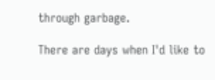through garbage.

There are days when I'd like to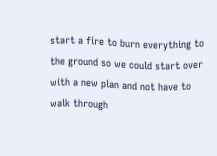start a fire to burn everything to the ground so we could start over with a new plan and not have to walk through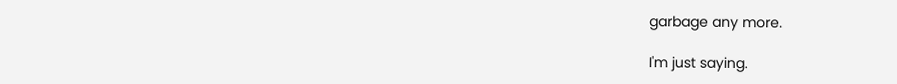garbage any more.

I'm just saying.